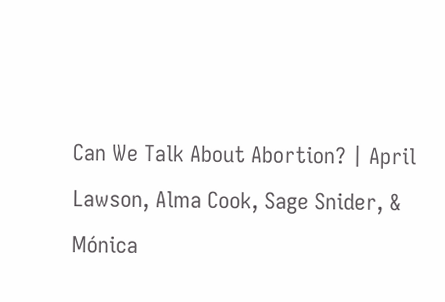Can We Talk About Abortion? | April Lawson, Alma Cook, Sage Snider, & Mónica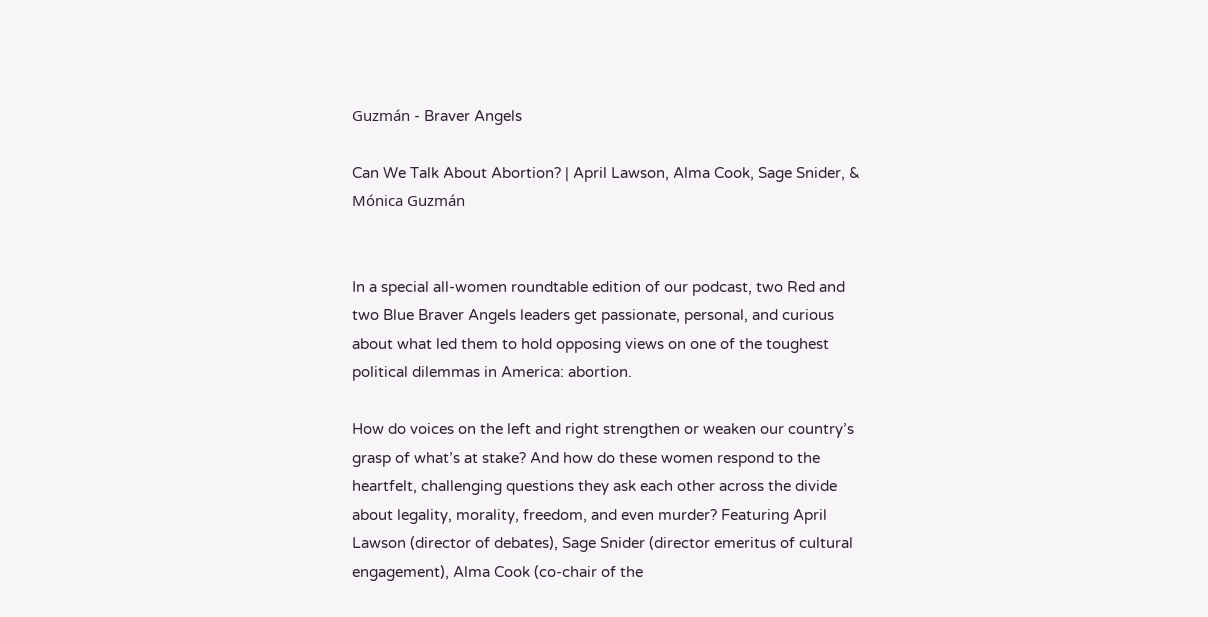Guzmán - Braver Angels

Can We Talk About Abortion? | April Lawson, Alma Cook, Sage Snider, & Mónica Guzmán


In a special all-women roundtable edition of our podcast, two Red and two Blue Braver Angels leaders get passionate, personal, and curious about what led them to hold opposing views on one of the toughest political dilemmas in America: abortion.

How do voices on the left and right strengthen or weaken our country’s grasp of what’s at stake? And how do these women respond to the heartfelt, challenging questions they ask each other across the divide about legality, morality, freedom, and even murder? Featuring April Lawson (director of debates), Sage Snider (director emeritus of cultural engagement), Alma Cook (co-chair of the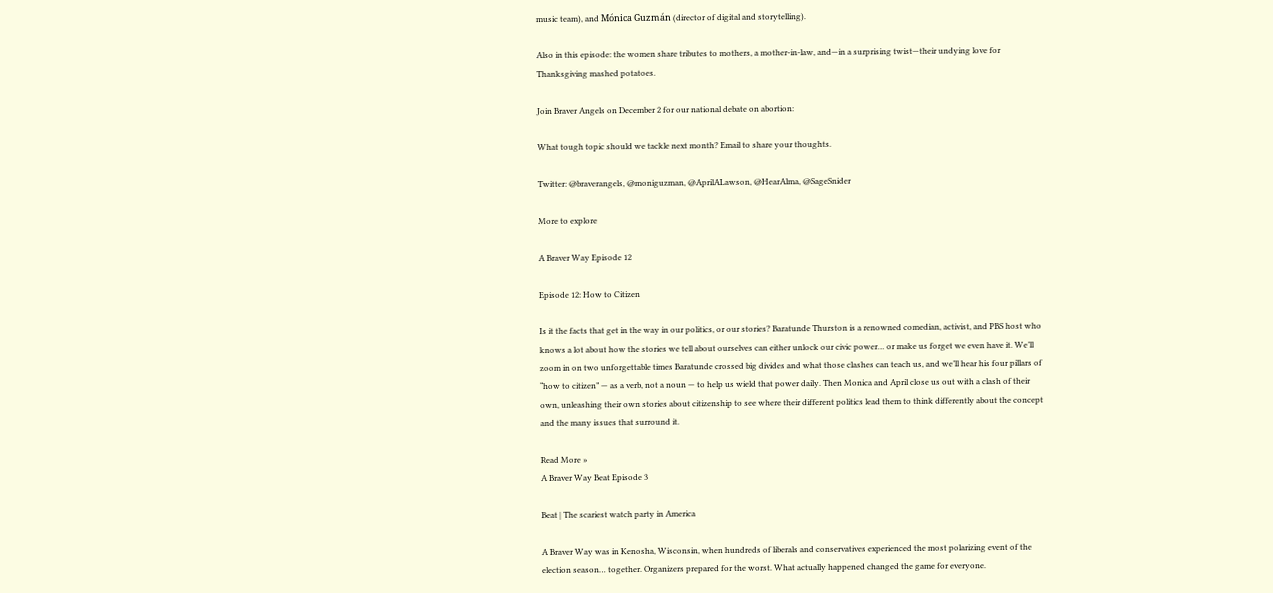music team), and Mónica Guzmán (director of digital and storytelling).

Also in this episode: the women share tributes to mothers, a mother-in-law, and—in a surprising twist—their undying love for Thanksgiving mashed potatoes.

Join Braver Angels on December 2 for our national debate on abortion:

What tough topic should we tackle next month? Email to share your thoughts.

Twitter: @braverangels, @moniguzman, @AprilALawson, @HearAlma, @SageSnider

More to explore

A Braver Way Episode 12

Episode 12: How to Citizen

Is it the facts that get in the way in our politics, or our stories? Baratunde Thurston is a renowned comedian, activist, and PBS host who knows a lot about how the stories we tell about ourselves can either unlock our civic power… or make us forget we even have it. We’ll zoom in on two unforgettable times Baratunde crossed big divides and what those clashes can teach us, and we’ll hear his four pillars of “how to citizen” — as a verb, not a noun — to help us wield that power daily. Then Monica and April close us out with a clash of their own, unleashing their own stories about citizenship to see where their different politics lead them to think differently about the concept and the many issues that surround it.

Read More »
A Braver Way Beat Episode 3

Beat | The scariest watch party in America

A Braver Way was in Kenosha, Wisconsin, when hundreds of liberals and conservatives experienced the most polarizing event of the election season… together. Organizers prepared for the worst. What actually happened changed the game for everyone.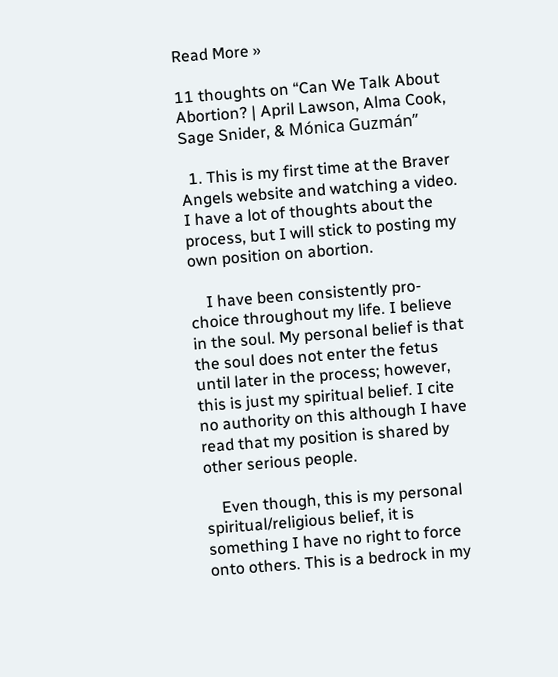Read More »

11 thoughts on “Can We Talk About Abortion? | April Lawson, Alma Cook, Sage Snider, & Mónica Guzmán”

  1. This is my first time at the Braver Angels website and watching a video. I have a lot of thoughts about the process, but I will stick to posting my own position on abortion.

    I have been consistently pro-choice throughout my life. I believe in the soul. My personal belief is that the soul does not enter the fetus until later in the process; however, this is just my spiritual belief. I cite no authority on this although I have read that my position is shared by other serious people.

    Even though, this is my personal spiritual/religious belief, it is something I have no right to force onto others. This is a bedrock in my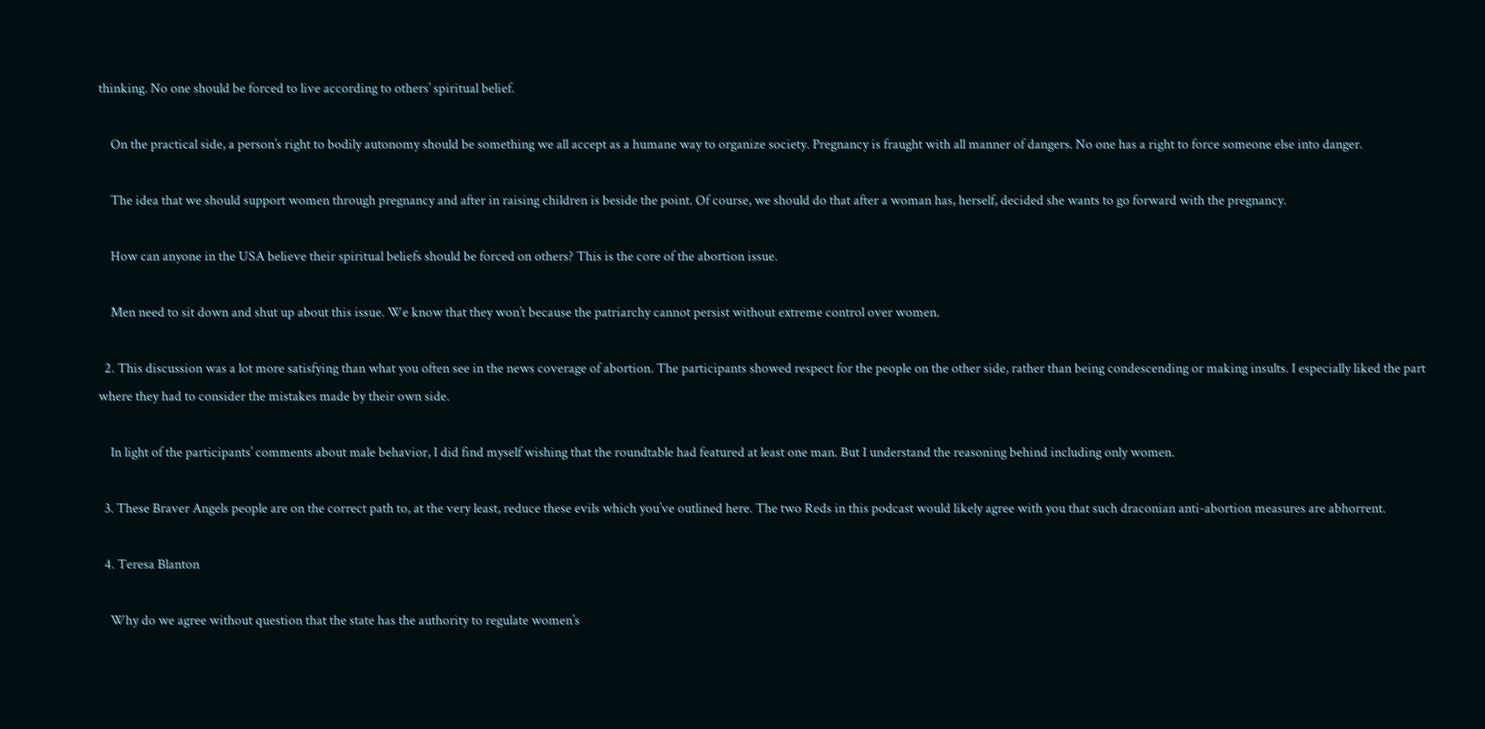thinking. No one should be forced to live according to others’ spiritual belief.

    On the practical side, a person’s right to bodily autonomy should be something we all accept as a humane way to organize society. Pregnancy is fraught with all manner of dangers. No one has a right to force someone else into danger.

    The idea that we should support women through pregnancy and after in raising children is beside the point. Of course, we should do that after a woman has, herself, decided she wants to go forward with the pregnancy.

    How can anyone in the USA believe their spiritual beliefs should be forced on others? This is the core of the abortion issue.

    Men need to sit down and shut up about this issue. We know that they won’t because the patriarchy cannot persist without extreme control over women.

  2. This discussion was a lot more satisfying than what you often see in the news coverage of abortion. The participants showed respect for the people on the other side, rather than being condescending or making insults. I especially liked the part where they had to consider the mistakes made by their own side.

    In light of the participants’ comments about male behavior, I did find myself wishing that the roundtable had featured at least one man. But I understand the reasoning behind including only women.

  3. These Braver Angels people are on the correct path to, at the very least, reduce these evils which you’ve outlined here. The two Reds in this podcast would likely agree with you that such draconian anti-abortion measures are abhorrent.

  4. Teresa Blanton

    Why do we agree without question that the state has the authority to regulate women’s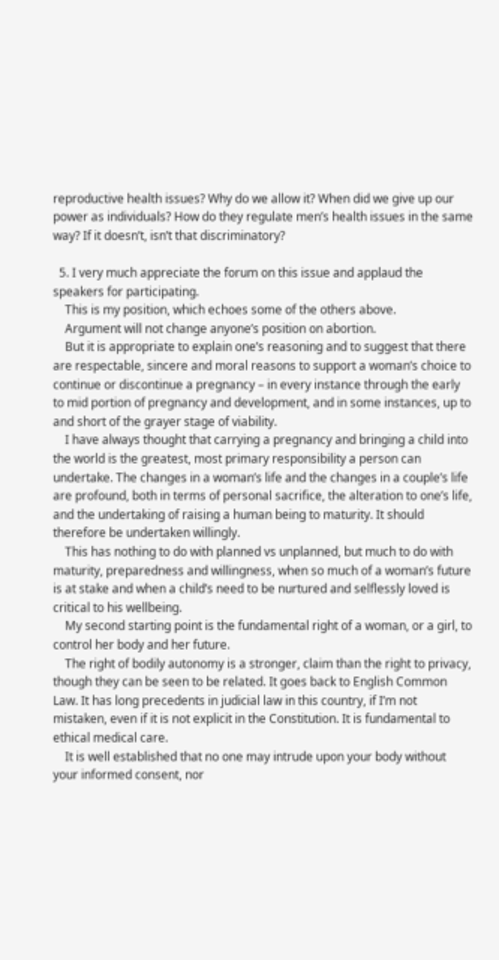reproductive health issues? Why do we allow it? When did we give up our power as individuals? How do they regulate men’s health issues in the same way? If it doesn’t, isn’t that discriminatory?

  5. I very much appreciate the forum on this issue and applaud the speakers for participating.
    This is my position, which echoes some of the others above.
    Argument will not change anyone’s position on abortion.
    But it is appropriate to explain one’s reasoning and to suggest that there are respectable, sincere and moral reasons to support a woman’s choice to continue or discontinue a pregnancy – in every instance through the early to mid portion of pregnancy and development, and in some instances, up to and short of the grayer stage of viability.
    I have always thought that carrying a pregnancy and bringing a child into the world is the greatest, most primary responsibility a person can undertake. The changes in a woman’s life and the changes in a couple’s life are profound, both in terms of personal sacrifice, the alteration to one’s life, and the undertaking of raising a human being to maturity. It should therefore be undertaken willingly.
    This has nothing to do with planned vs unplanned, but much to do with maturity, preparedness and willingness, when so much of a woman’s future is at stake and when a child’s need to be nurtured and selflessly loved is critical to his wellbeing.
    My second starting point is the fundamental right of a woman, or a girl, to control her body and her future.
    The right of bodily autonomy is a stronger, claim than the right to privacy, though they can be seen to be related. It goes back to English Common Law. It has long precedents in judicial law in this country, if I’m not mistaken, even if it is not explicit in the Constitution. It is fundamental to ethical medical care.
    It is well established that no one may intrude upon your body without your informed consent, nor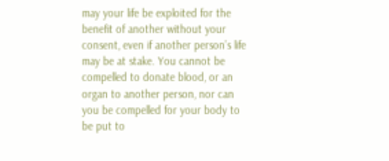may your life be exploited for the benefit of another without your consent, even if another person’s life may be at stake. You cannot be compelled to donate blood, or an organ to another person, nor can you be compelled for your body to be put to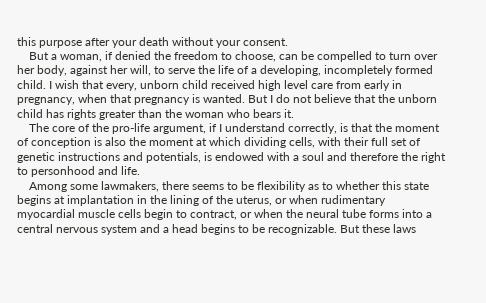this purpose after your death without your consent.
    But a woman, if denied the freedom to choose, can be compelled to turn over her body, against her will, to serve the life of a developing, incompletely formed child. I wish that every, unborn child received high level care from early in pregnancy, when that pregnancy is wanted. But I do not believe that the unborn child has rights greater than the woman who bears it.
    The core of the pro-life argument, if I understand correctly, is that the moment of conception is also the moment at which dividing cells, with their full set of genetic instructions and potentials, is endowed with a soul and therefore the right to personhood and life.
    Among some lawmakers, there seems to be flexibility as to whether this state begins at implantation in the lining of the uterus, or when rudimentary myocardial muscle cells begin to contract, or when the neural tube forms into a central nervous system and a head begins to be recognizable. But these laws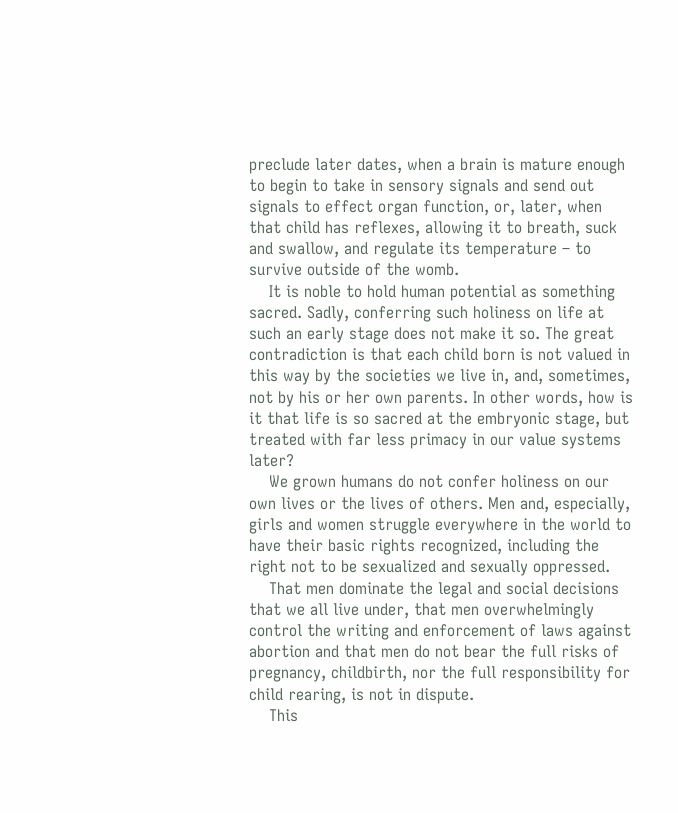preclude later dates, when a brain is mature enough to begin to take in sensory signals and send out signals to effect organ function, or, later, when that child has reflexes, allowing it to breath, suck and swallow, and regulate its temperature – to survive outside of the womb.
    It is noble to hold human potential as something sacred. Sadly, conferring such holiness on life at such an early stage does not make it so. The great contradiction is that each child born is not valued in this way by the societies we live in, and, sometimes, not by his or her own parents. In other words, how is it that life is so sacred at the embryonic stage, but treated with far less primacy in our value systems later?
    We grown humans do not confer holiness on our own lives or the lives of others. Men and, especially, girls and women struggle everywhere in the world to have their basic rights recognized, including the right not to be sexualized and sexually oppressed.
    That men dominate the legal and social decisions that we all live under, that men overwhelmingly control the writing and enforcement of laws against abortion and that men do not bear the full risks of pregnancy, childbirth, nor the full responsibility for child rearing, is not in dispute.
    This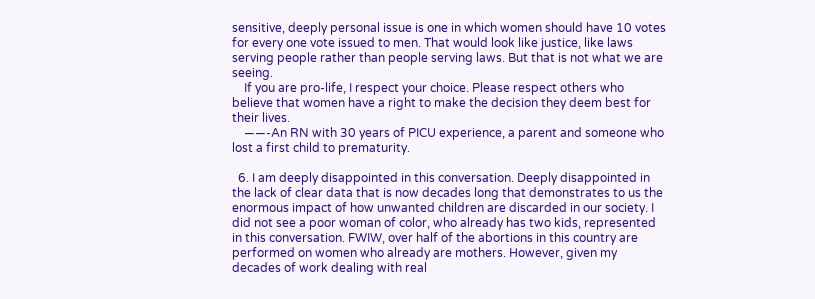sensitive, deeply personal issue is one in which women should have 10 votes for every one vote issued to men. That would look like justice, like laws serving people rather than people serving laws. But that is not what we are seeing.
    If you are pro-life, I respect your choice. Please respect others who believe that women have a right to make the decision they deem best for their lives.
    ——-An RN with 30 years of PICU experience, a parent and someone who lost a first child to prematurity.

  6. I am deeply disappointed in this conversation. Deeply disappointed in the lack of clear data that is now decades long that demonstrates to us the enormous impact of how unwanted children are discarded in our society. I did not see a poor woman of color, who already has two kids, represented in this conversation. FWIW, over half of the abortions in this country are performed on women who already are mothers. However, given my decades of work dealing with real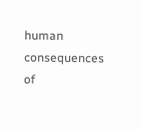human consequences of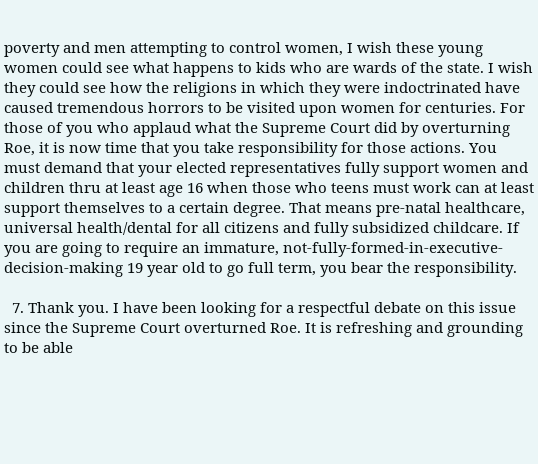poverty and men attempting to control women, I wish these young women could see what happens to kids who are wards of the state. I wish they could see how the religions in which they were indoctrinated have caused tremendous horrors to be visited upon women for centuries. For those of you who applaud what the Supreme Court did by overturning Roe, it is now time that you take responsibility for those actions. You must demand that your elected representatives fully support women and children thru at least age 16 when those who teens must work can at least support themselves to a certain degree. That means pre-natal healthcare, universal health/dental for all citizens and fully subsidized childcare. If you are going to require an immature, not-fully-formed-in-executive-decision-making 19 year old to go full term, you bear the responsibility.

  7. Thank you. I have been looking for a respectful debate on this issue since the Supreme Court overturned Roe. It is refreshing and grounding to be able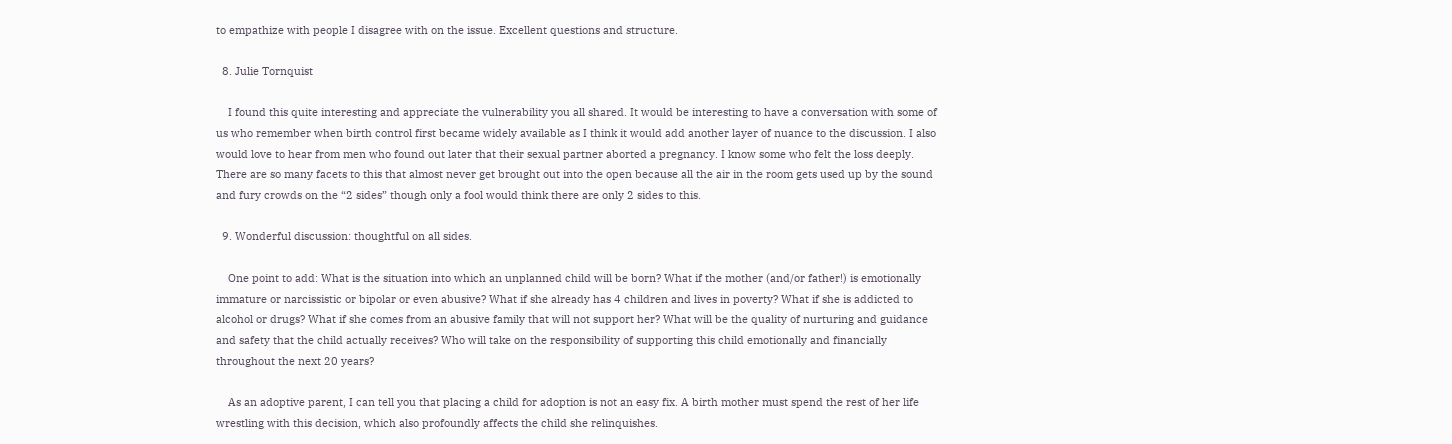to empathize with people I disagree with on the issue. Excellent questions and structure.

  8. Julie Tornquist

    I found this quite interesting and appreciate the vulnerability you all shared. It would be interesting to have a conversation with some of us who remember when birth control first became widely available as I think it would add another layer of nuance to the discussion. I also would love to hear from men who found out later that their sexual partner aborted a pregnancy. I know some who felt the loss deeply. There are so many facets to this that almost never get brought out into the open because all the air in the room gets used up by the sound and fury crowds on the “2 sides” though only a fool would think there are only 2 sides to this.

  9. Wonderful discussion: thoughtful on all sides.

    One point to add: What is the situation into which an unplanned child will be born? What if the mother (and/or father!) is emotionally immature or narcissistic or bipolar or even abusive? What if she already has 4 children and lives in poverty? What if she is addicted to alcohol or drugs? What if she comes from an abusive family that will not support her? What will be the quality of nurturing and guidance and safety that the child actually receives? Who will take on the responsibility of supporting this child emotionally and financially throughout the next 20 years?

    As an adoptive parent, I can tell you that placing a child for adoption is not an easy fix. A birth mother must spend the rest of her life wrestling with this decision, which also profoundly affects the child she relinquishes.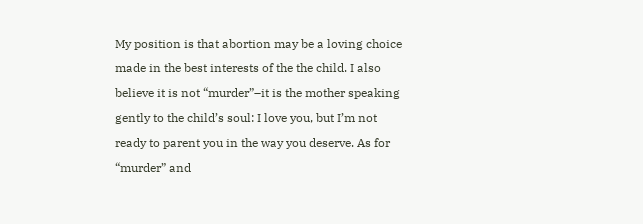My position is that abortion may be a loving choice made in the best interests of the the child. I also believe it is not “murder”–it is the mother speaking gently to the child’s soul: I love you, but I’m not ready to parent you in the way you deserve. As for “murder” and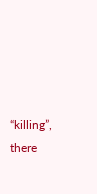“killing”, there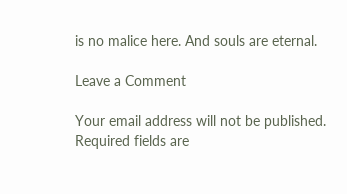is no malice here. And souls are eternal.

Leave a Comment

Your email address will not be published. Required fields are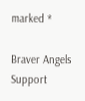marked *

Braver Angels Support